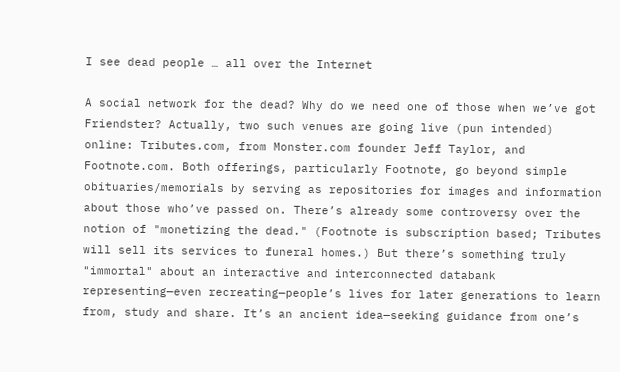I see dead people … all over the Internet

A social network for the dead? Why do we need one of those when we’ve got Friendster? Actually, two such venues are going live (pun intended) online: Tributes.com, from Monster.com founder Jeff Taylor, and Footnote.com. Both offerings, particularly Footnote, go beyond simple obituaries/memorials by serving as repositories for images and information about those who’ve passed on. There’s already some controversy over the notion of "monetizing the dead." (Footnote is subscription based; Tributes will sell its services to funeral homes.) But there’s something truly "immortal" about an interactive and interconnected databank representing—even recreating—people’s lives for later generations to learn from, study and share. It’s an ancient idea—seeking guidance from one’s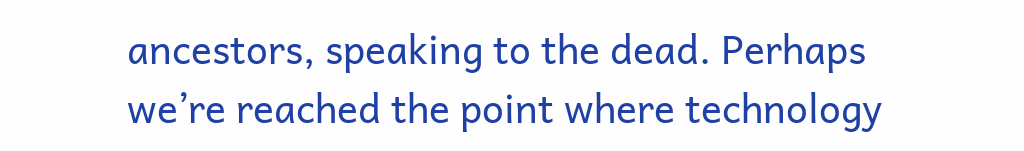ancestors, speaking to the dead. Perhaps we’re reached the point where technology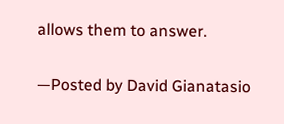allows them to answer.

—Posted by David Gianatasio